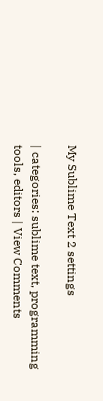My Sublime Text 2 settings

| categories: sublime text, programming tools, editors | View Comments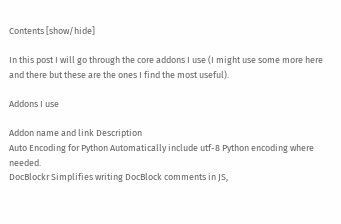Contents [show/hide]

In this post I will go through the core addons I use (I might use some more here and there but these are the ones I find the most useful).

Addons I use

Addon name and link Description
Auto Encoding for Python Automatically include utf-8 Python encoding where needed.
DocBlockr Simplifies writing DocBlock comments in JS,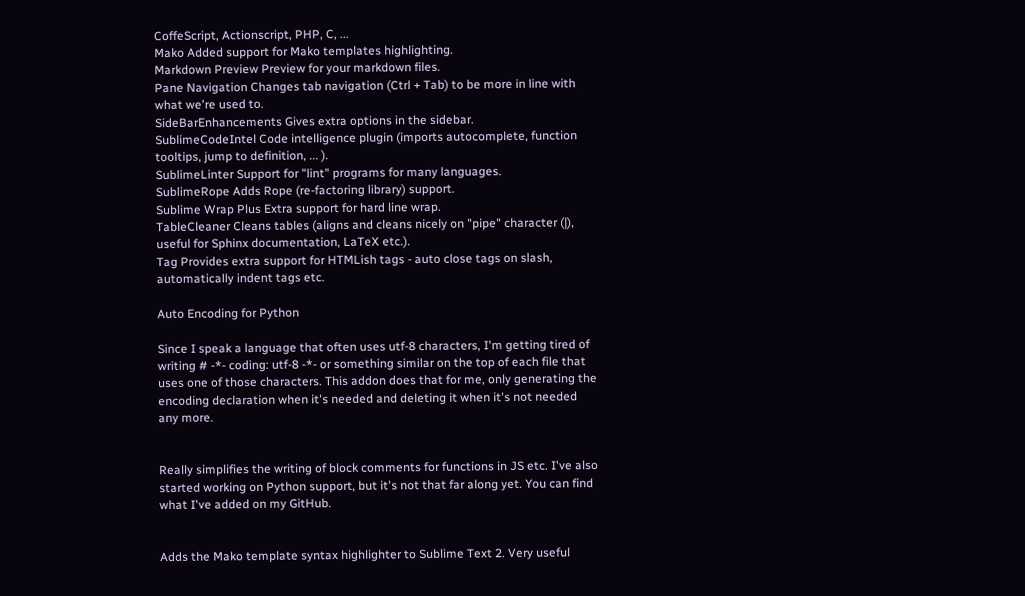CoffeScript, Actionscript, PHP, C, ...
Mako Added support for Mako templates highlighting.
Markdown Preview Preview for your markdown files.
Pane Navigation Changes tab navigation (Ctrl + Tab) to be more in line with what we're used to.
SideBarEnhancements Gives extra options in the sidebar.
SublimeCodeIntel Code intelligence plugin (imports autocomplete, function tooltips, jump to definition, ... ).
SublimeLinter Support for "lint" programs for many languages.
SublimeRope Adds Rope (re-factoring library) support.
Sublime Wrap Plus Extra support for hard line wrap.
TableCleaner Cleans tables (aligns and cleans nicely on "pipe" character (|), useful for Sphinx documentation, LaTeX etc.).
Tag Provides extra support for HTMLish tags - auto close tags on slash, automatically indent tags etc.

Auto Encoding for Python

Since I speak a language that often uses utf-8 characters, I'm getting tired of writing # -*- coding: utf-8 -*- or something similar on the top of each file that uses one of those characters. This addon does that for me, only generating the encoding declaration when it's needed and deleting it when it's not needed any more.


Really simplifies the writing of block comments for functions in JS etc. I've also started working on Python support, but it's not that far along yet. You can find what I've added on my GitHub.


Adds the Mako template syntax highlighter to Sublime Text 2. Very useful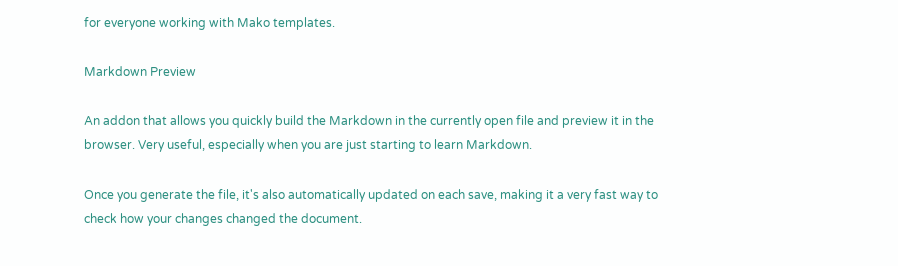for everyone working with Mako templates.

Markdown Preview

An addon that allows you quickly build the Markdown in the currently open file and preview it in the browser. Very useful, especially when you are just starting to learn Markdown.

Once you generate the file, it's also automatically updated on each save, making it a very fast way to check how your changes changed the document.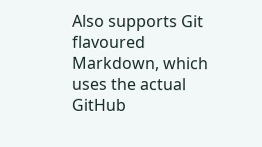Also supports Git flavoured Markdown, which uses the actual GitHub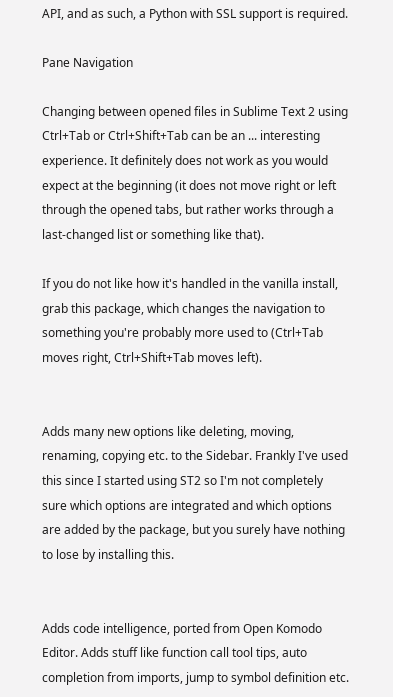API, and as such, a Python with SSL support is required.

Pane Navigation

Changing between opened files in Sublime Text 2 using Ctrl+Tab or Ctrl+Shift+Tab can be an ... interesting experience. It definitely does not work as you would expect at the beginning (it does not move right or left through the opened tabs, but rather works through a last-changed list or something like that).

If you do not like how it's handled in the vanilla install, grab this package, which changes the navigation to something you're probably more used to (Ctrl+Tab moves right, Ctrl+Shift+Tab moves left).


Adds many new options like deleting, moving, renaming, copying etc. to the Sidebar. Frankly I've used this since I started using ST2 so I'm not completely sure which options are integrated and which options are added by the package, but you surely have nothing to lose by installing this.


Adds code intelligence, ported from Open Komodo Editor. Adds stuff like function call tool tips, auto completion from imports, jump to symbol definition etc.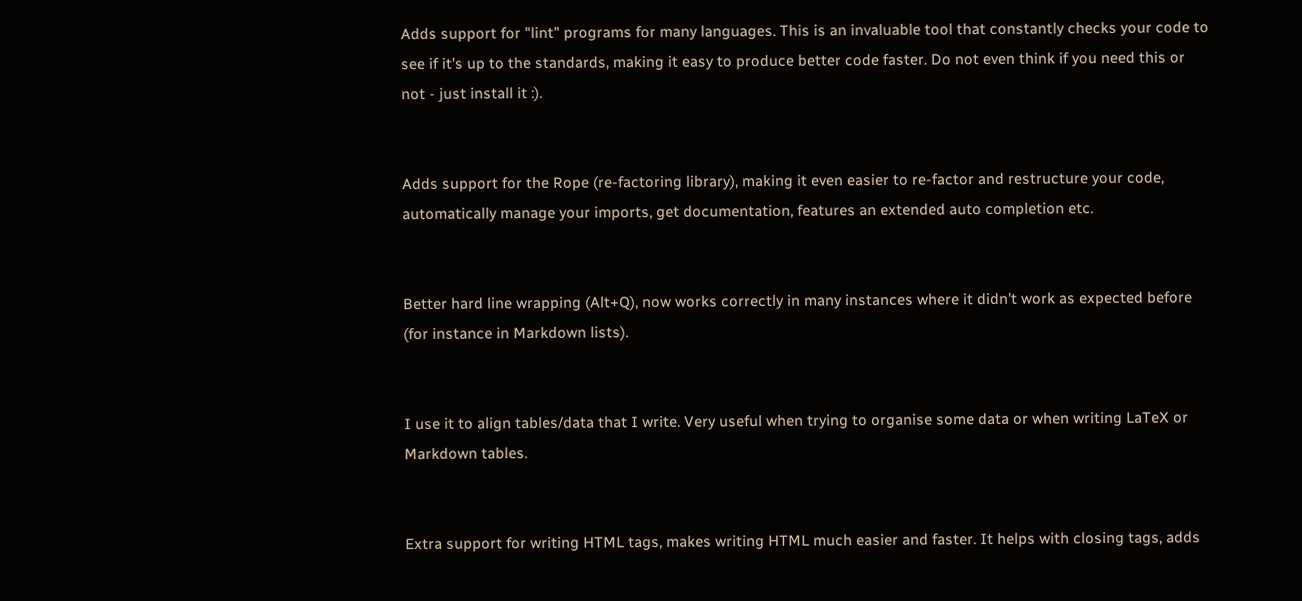Adds support for "lint" programs for many languages. This is an invaluable tool that constantly checks your code to see if it's up to the standards, making it easy to produce better code faster. Do not even think if you need this or not - just install it :).


Adds support for the Rope (re-factoring library), making it even easier to re-factor and restructure your code, automatically manage your imports, get documentation, features an extended auto completion etc.


Better hard line wrapping (Alt+Q), now works correctly in many instances where it didn't work as expected before (for instance in Markdown lists).


I use it to align tables/data that I write. Very useful when trying to organise some data or when writing LaTeX or Markdown tables.


Extra support for writing HTML tags, makes writing HTML much easier and faster. It helps with closing tags, adds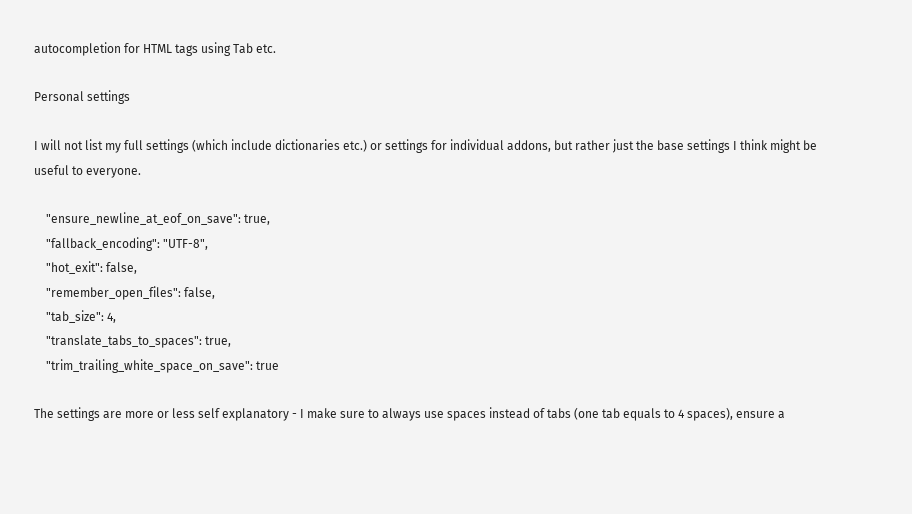autocompletion for HTML tags using Tab etc.

Personal settings

I will not list my full settings (which include dictionaries etc.) or settings for individual addons, but rather just the base settings I think might be useful to everyone.

    "ensure_newline_at_eof_on_save": true,
    "fallback_encoding": "UTF-8",
    "hot_exit": false,
    "remember_open_files": false,
    "tab_size": 4,
    "translate_tabs_to_spaces": true,
    "trim_trailing_white_space_on_save": true

The settings are more or less self explanatory - I make sure to always use spaces instead of tabs (one tab equals to 4 spaces), ensure a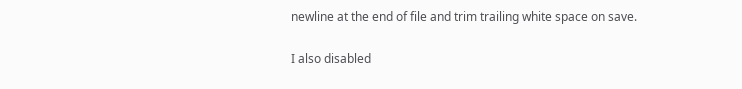newline at the end of file and trim trailing white space on save.

I also disabled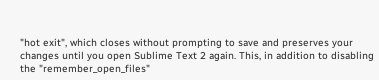"hot exit", which closes without prompting to save and preserves your changes until you open Sublime Text 2 again. This, in addition to disabling the "remember_open_files"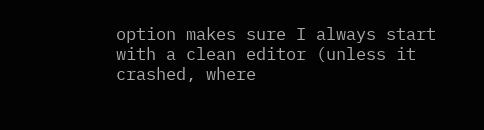option makes sure I always start with a clean editor (unless it crashed, where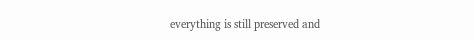everything is still preserved and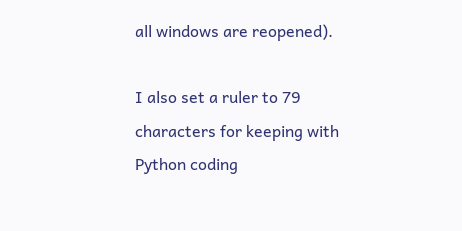all windows are reopened).

I also set a ruler to 79 characters for keeping with Python coding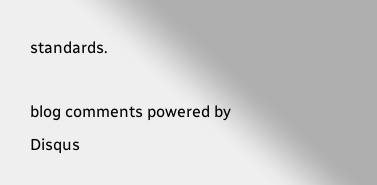standards.

blog comments powered by Disqus